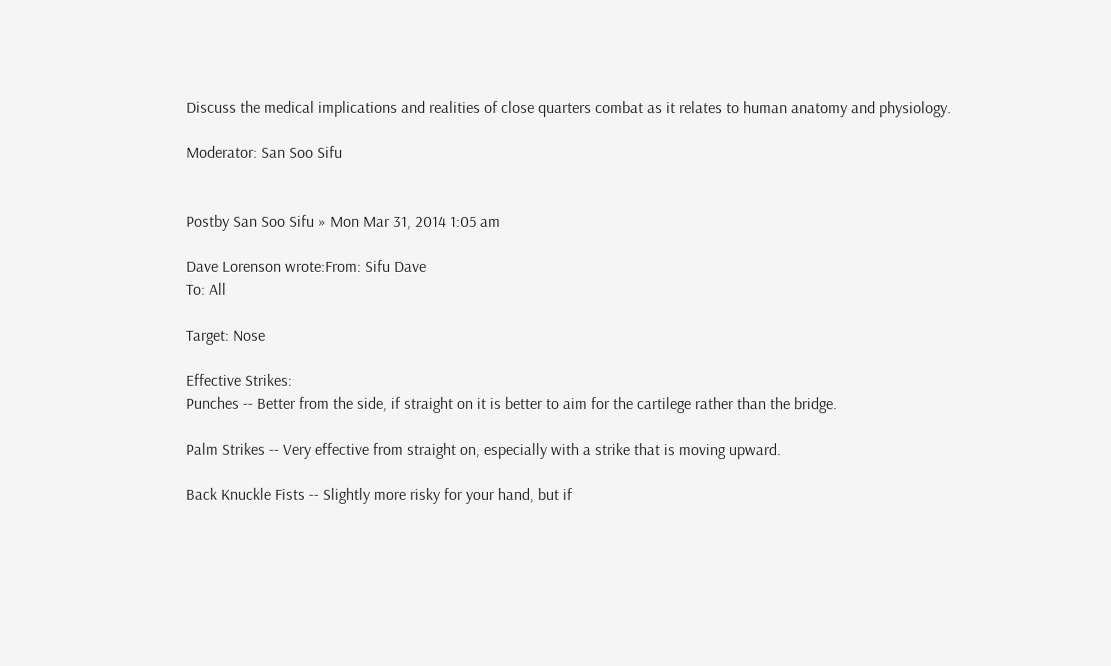Discuss the medical implications and realities of close quarters combat as it relates to human anatomy and physiology.

Moderator: San Soo Sifu


Postby San Soo Sifu » Mon Mar 31, 2014 1:05 am

Dave Lorenson wrote:From: Sifu Dave
To: All

Target: Nose

Effective Strikes:
Punches -- Better from the side, if straight on it is better to aim for the cartilege rather than the bridge.

Palm Strikes -- Very effective from straight on, especially with a strike that is moving upward.

Back Knuckle Fists -- Slightly more risky for your hand, but if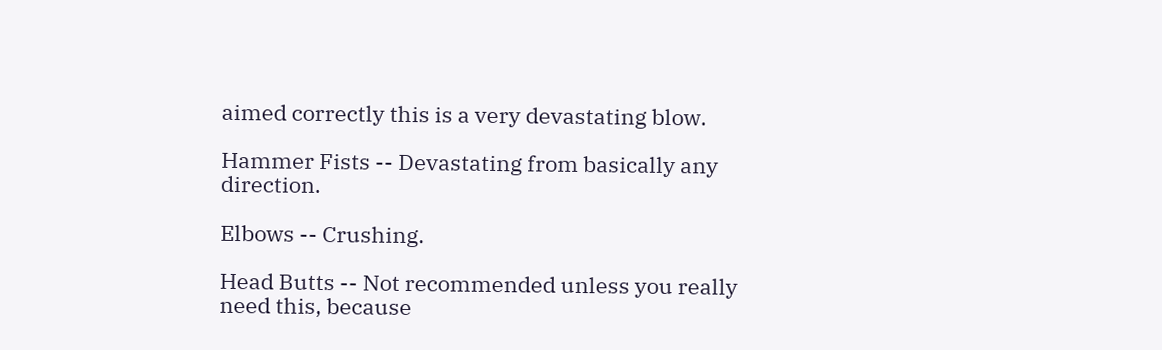aimed correctly this is a very devastating blow.

Hammer Fists -- Devastating from basically any direction.

Elbows -- Crushing.

Head Butts -- Not recommended unless you really need this, because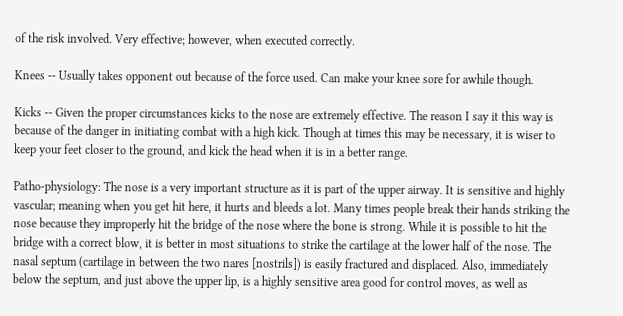of the risk involved. Very effective; however, when executed correctly.

Knees -- Usually takes opponent out because of the force used. Can make your knee sore for awhile though.

Kicks -- Given the proper circumstances kicks to the nose are extremely effective. The reason I say it this way is because of the danger in initiating combat with a high kick. Though at times this may be necessary, it is wiser to keep your feet closer to the ground, and kick the head when it is in a better range.

Patho-physiology: The nose is a very important structure as it is part of the upper airway. It is sensitive and highly vascular; meaning when you get hit here, it hurts and bleeds a lot. Many times people break their hands striking the nose because they improperly hit the bridge of the nose where the bone is strong. While it is possible to hit the bridge with a correct blow, it is better in most situations to strike the cartilage at the lower half of the nose. The nasal septum (cartilage in between the two nares [nostrils]) is easily fractured and displaced. Also, immediately below the septum, and just above the upper lip, is a highly sensitive area good for control moves, as well as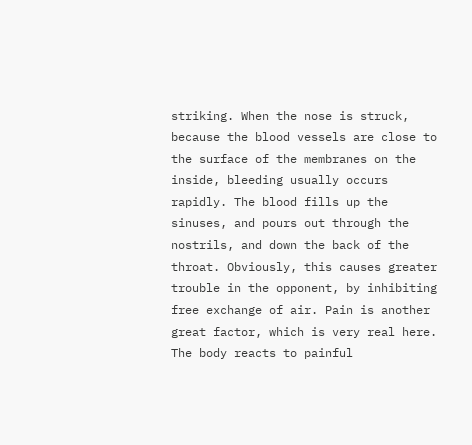striking. When the nose is struck, because the blood vessels are close to the surface of the membranes on the inside, bleeding usually occurs rapidly. The blood fills up the sinuses, and pours out through the nostrils, and down the back of the throat. Obviously, this causes greater trouble in the opponent, by inhibiting free exchange of air. Pain is another great factor, which is very real here. The body reacts to painful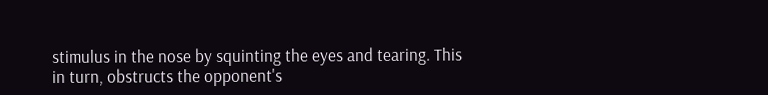stimulus in the nose by squinting the eyes and tearing. This in turn, obstructs the opponent's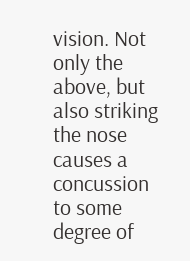vision. Not only the above, but also striking the nose causes a concussion to some degree of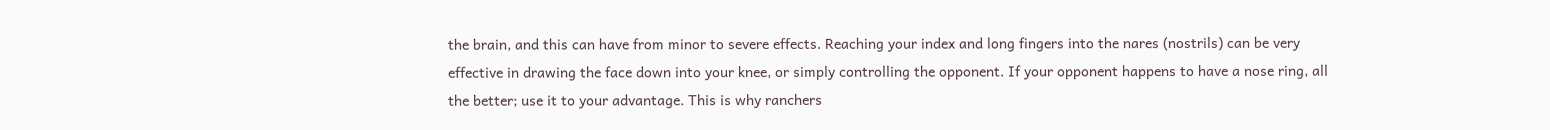the brain, and this can have from minor to severe effects. Reaching your index and long fingers into the nares (nostrils) can be very effective in drawing the face down into your knee, or simply controlling the opponent. If your opponent happens to have a nose ring, all the better; use it to your advantage. This is why ranchers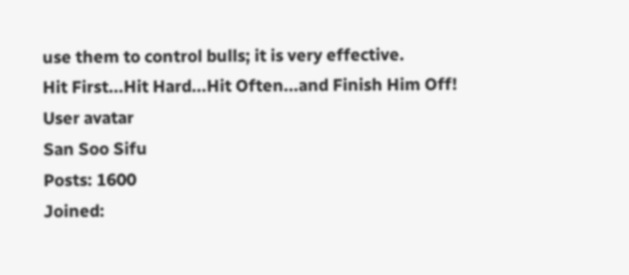use them to control bulls; it is very effective.
Hit First...Hit Hard...Hit Often...and Finish Him Off!
User avatar
San Soo Sifu
Posts: 1600
Joined: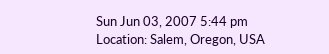Sun Jun 03, 2007 5:44 pm
Location: Salem, Oregon, USA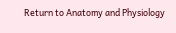Return to Anatomy and Physiology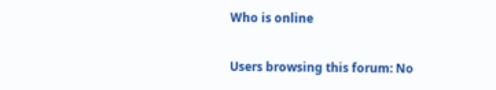Who is online

Users browsing this forum: No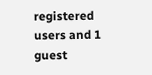registered users and 1 guest